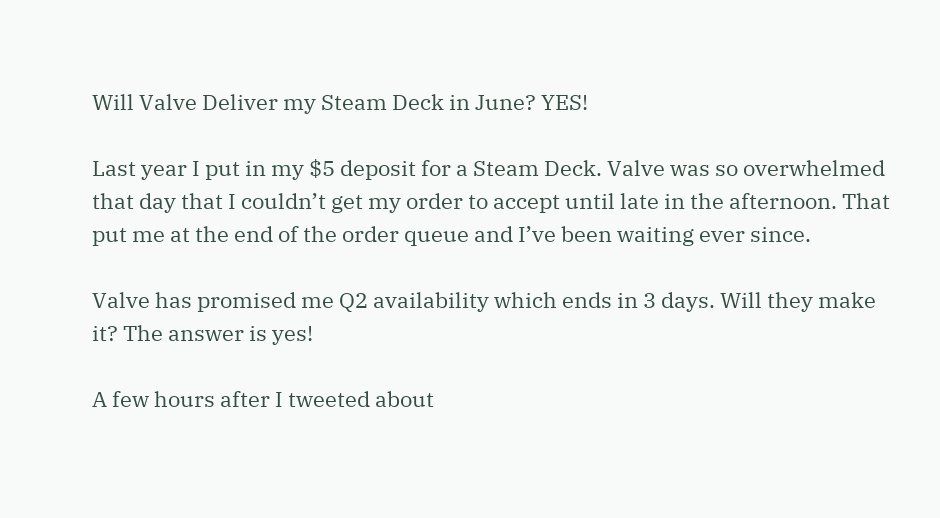Will Valve Deliver my Steam Deck in June? YES!

Last year I put in my $5 deposit for a Steam Deck. Valve was so overwhelmed that day that I couldn’t get my order to accept until late in the afternoon. That put me at the end of the order queue and I’ve been waiting ever since.

Valve has promised me Q2 availability which ends in 3 days. Will they make it? The answer is yes!

A few hours after I tweeted about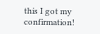this I got my confirmation!